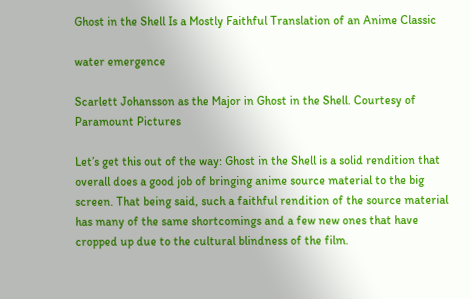Ghost in the Shell Is a Mostly Faithful Translation of an Anime Classic

water emergence

Scarlett Johansson as the Major in Ghost in the Shell. Courtesy of Paramount Pictures

Let’s get this out of the way: Ghost in the Shell is a solid rendition that overall does a good job of bringing anime source material to the big screen. That being said, such a faithful rendition of the source material has many of the same shortcomings and a few new ones that have cropped up due to the cultural blindness of the film.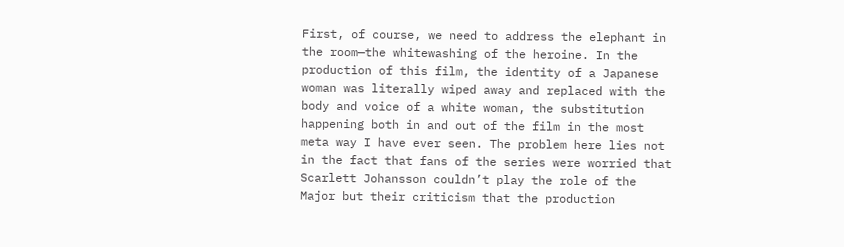First, of course, we need to address the elephant in the room—the whitewashing of the heroine. In the production of this film, the identity of a Japanese woman was literally wiped away and replaced with the body and voice of a white woman, the substitution happening both in and out of the film in the most meta way I have ever seen. The problem here lies not in the fact that fans of the series were worried that Scarlett Johansson couldn’t play the role of the Major but their criticism that the production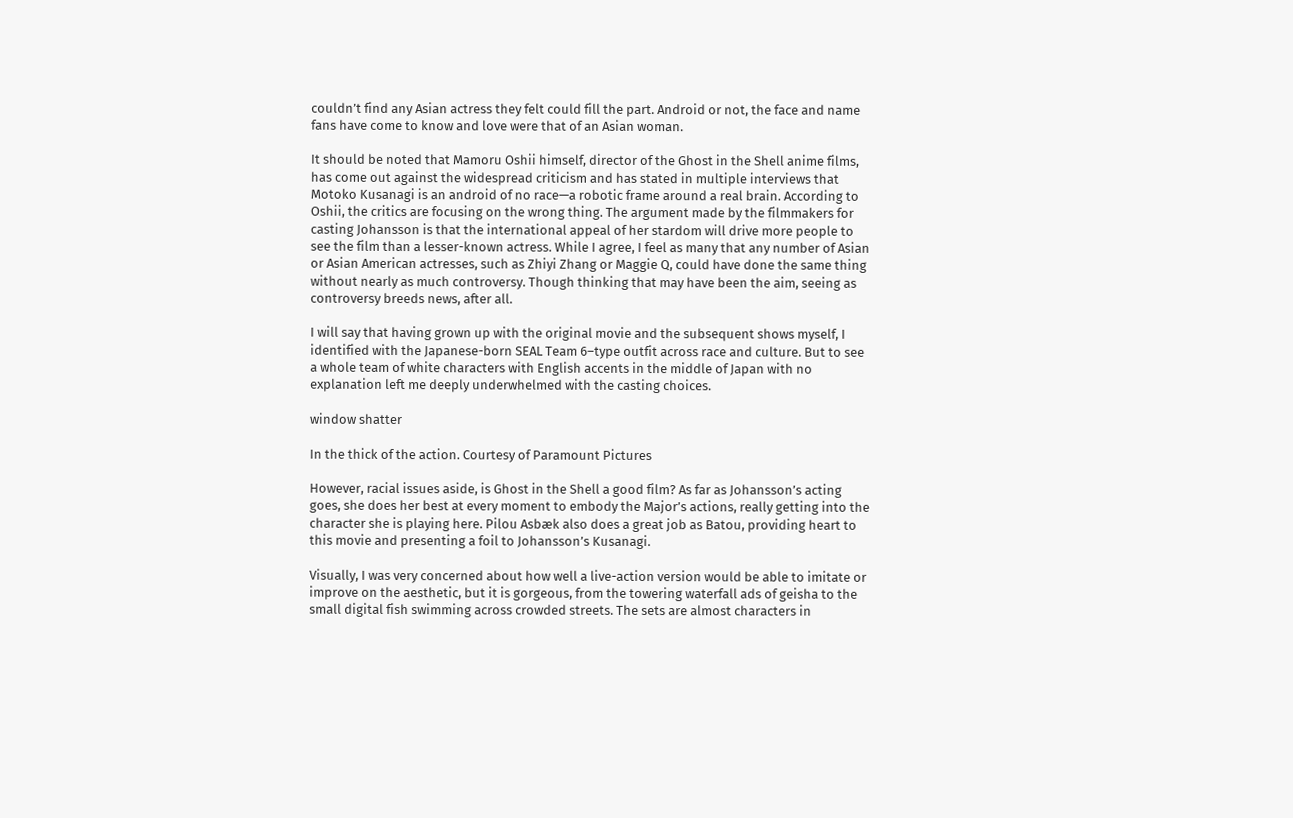couldn’t find any Asian actress they felt could fill the part. Android or not, the face and name fans have come to know and love were that of an Asian woman.

It should be noted that Mamoru Oshii himself, director of the Ghost in the Shell anime films, has come out against the widespread criticism and has stated in multiple interviews that Motoko Kusanagi is an android of no race—a robotic frame around a real brain. According to Oshii, the critics are focusing on the wrong thing. The argument made by the filmmakers for casting Johansson is that the international appeal of her stardom will drive more people to see the film than a lesser-known actress. While I agree, I feel as many that any number of Asian or Asian American actresses, such as Zhiyi Zhang or Maggie Q, could have done the same thing without nearly as much controversy. Though thinking that may have been the aim, seeing as controversy breeds news, after all.

I will say that having grown up with the original movie and the subsequent shows myself, I identified with the Japanese-born SEAL Team 6–type outfit across race and culture. But to see a whole team of white characters with English accents in the middle of Japan with no explanation left me deeply underwhelmed with the casting choices.

window shatter

In the thick of the action. Courtesy of Paramount Pictures

However, racial issues aside, is Ghost in the Shell a good film? As far as Johansson’s acting goes, she does her best at every moment to embody the Major’s actions, really getting into the character she is playing here. Pilou Asbæk also does a great job as Batou, providing heart to this movie and presenting a foil to Johansson’s Kusanagi.

Visually, I was very concerned about how well a live-action version would be able to imitate or improve on the aesthetic, but it is gorgeous, from the towering waterfall ads of geisha to the small digital fish swimming across crowded streets. The sets are almost characters in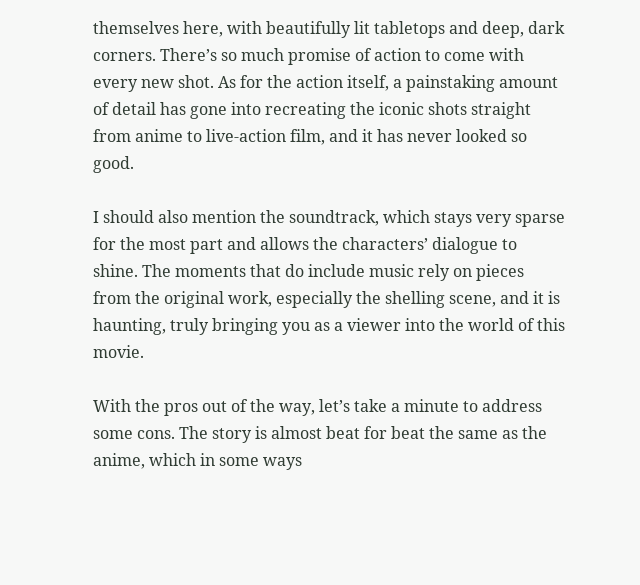themselves here, with beautifully lit tabletops and deep, dark corners. There’s so much promise of action to come with every new shot. As for the action itself, a painstaking amount of detail has gone into recreating the iconic shots straight from anime to live-action film, and it has never looked so good.

I should also mention the soundtrack, which stays very sparse for the most part and allows the characters’ dialogue to shine. The moments that do include music rely on pieces from the original work, especially the shelling scene, and it is haunting, truly bringing you as a viewer into the world of this movie.

With the pros out of the way, let’s take a minute to address some cons. The story is almost beat for beat the same as the anime, which in some ways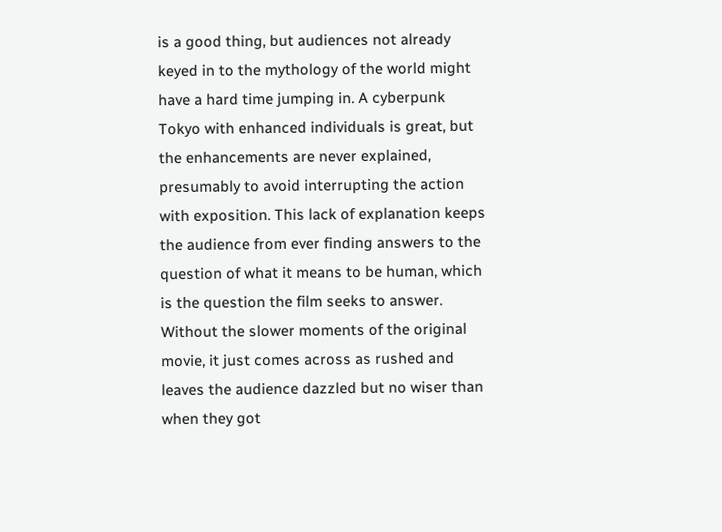is a good thing, but audiences not already keyed in to the mythology of the world might have a hard time jumping in. A cyberpunk Tokyo with enhanced individuals is great, but the enhancements are never explained, presumably to avoid interrupting the action with exposition. This lack of explanation keeps the audience from ever finding answers to the question of what it means to be human, which is the question the film seeks to answer. Without the slower moments of the original movie, it just comes across as rushed and leaves the audience dazzled but no wiser than when they got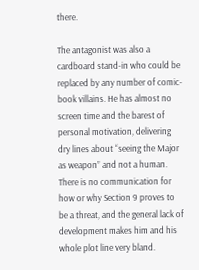there.

The antagonist was also a cardboard stand-in who could be replaced by any number of comic-book villains. He has almost no screen time and the barest of personal motivation, delivering dry lines about “seeing the Major as weapon” and not a human. There is no communication for how or why Section 9 proves to be a threat, and the general lack of development makes him and his whole plot line very bland.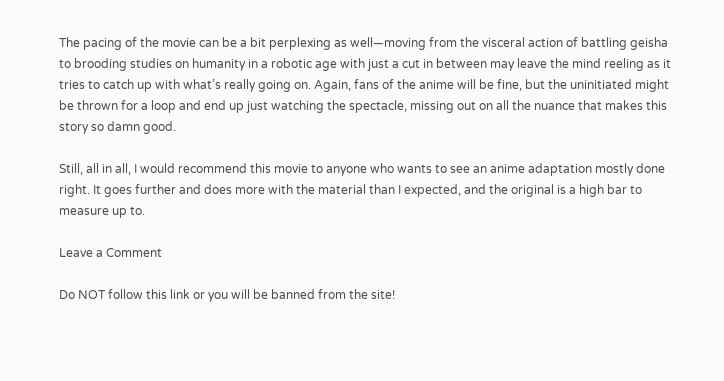The pacing of the movie can be a bit perplexing as well—moving from the visceral action of battling geisha to brooding studies on humanity in a robotic age with just a cut in between may leave the mind reeling as it tries to catch up with what’s really going on. Again, fans of the anime will be fine, but the uninitiated might be thrown for a loop and end up just watching the spectacle, missing out on all the nuance that makes this story so damn good.

Still, all in all, I would recommend this movie to anyone who wants to see an anime adaptation mostly done right. It goes further and does more with the material than I expected, and the original is a high bar to measure up to.

Leave a Comment

Do NOT follow this link or you will be banned from the site!